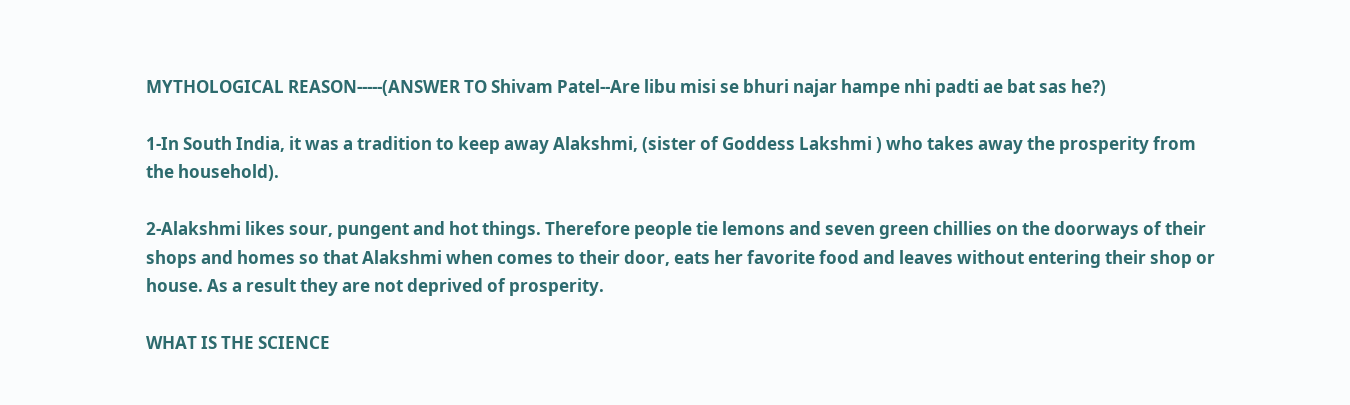MYTHOLOGICAL REASON-----(ANSWER TO Shivam Patel--Are libu misi se bhuri najar hampe nhi padti ae bat sas he?)

1-In South India, it was a tradition to keep away Alakshmi, (sister of Goddess Lakshmi ) who takes away the prosperity from the household).

2-Alakshmi likes sour, pungent and hot things. Therefore people tie lemons and seven green chillies on the doorways of their shops and homes so that Alakshmi when comes to their door, eats her favorite food and leaves without entering their shop or house. As a result they are not deprived of prosperity.

WHAT IS THE SCIENCE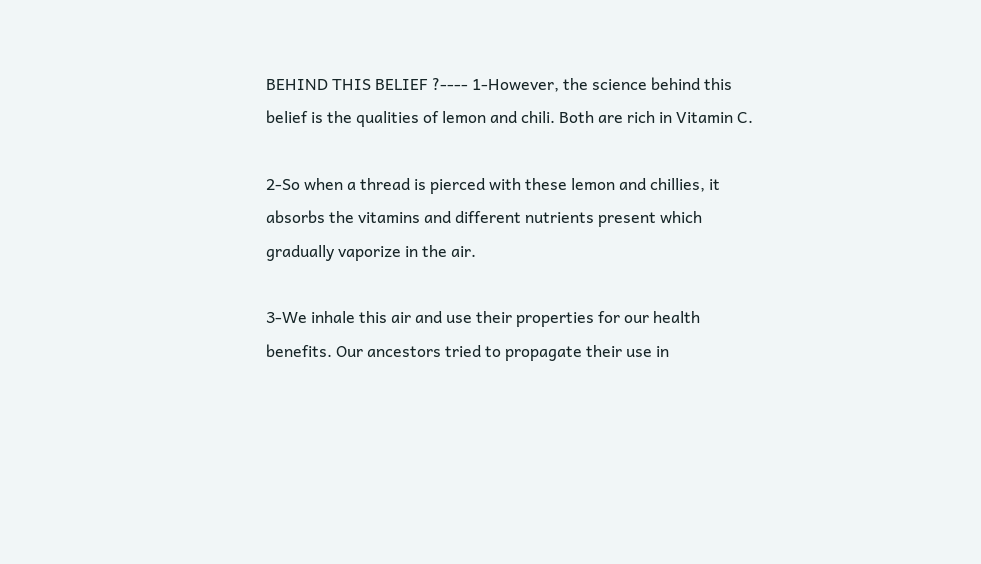BEHIND THIS BELIEF ?---- 1-However, the science behind this belief is the qualities of lemon and chili. Both are rich in Vitamin C.

2-So when a thread is pierced with these lemon and chillies, it absorbs the vitamins and different nutrients present which gradually vaporize in the air.

3-We inhale this air and use their properties for our health benefits. Our ancestors tried to propagate their use in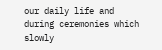our daily life and during ceremonies which slowly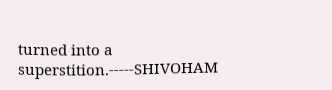turned into a superstition.-----SHIVOHAM